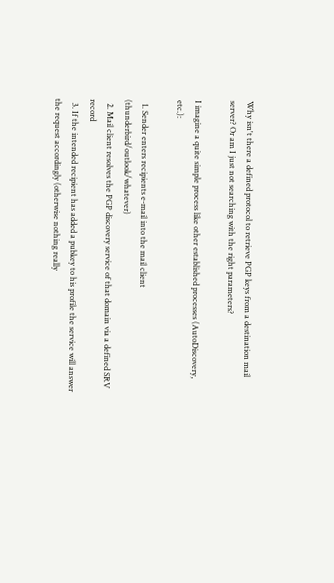Why isn't there a defined protocol to retrieve PGP keys from a destination mail server? Or am I just not searching with the right parameters?

I imagine a quite simple process like other established processes (AutoDiscovery, etc.):

  1. Sender enters recipients e-mail into the mail client (thunderbird/outlook/whatever)
  2. Mail client resolves the PGP discovery service of that domain via a defined SRV record
  3. If the intended recipient has added a pubkey to his profile the service will answer the request accordingly (otherwise nothing really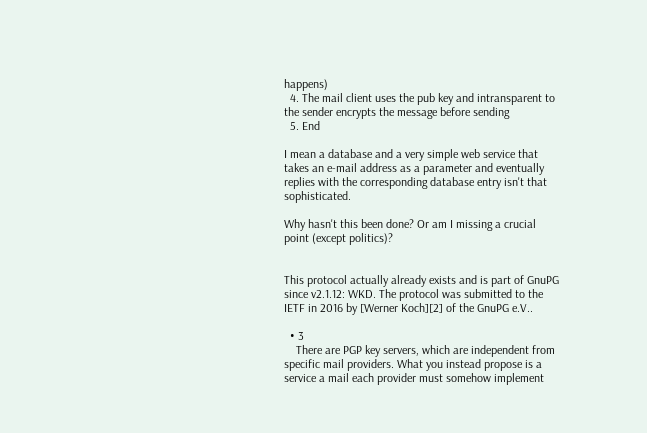happens)
  4. The mail client uses the pub key and intransparent to the sender encrypts the message before sending
  5. End

I mean a database and a very simple web service that takes an e-mail address as a parameter and eventually replies with the corresponding database entry isn't that sophisticated.

Why hasn't this been done? Or am I missing a crucial point (except politics)?


This protocol actually already exists and is part of GnuPG since v2.1.12: WKD. The protocol was submitted to the IETF in 2016 by [Werner Koch][2] of the GnuPG e.V..

  • 3
    There are PGP key servers, which are independent from specific mail providers. What you instead propose is a service a mail each provider must somehow implement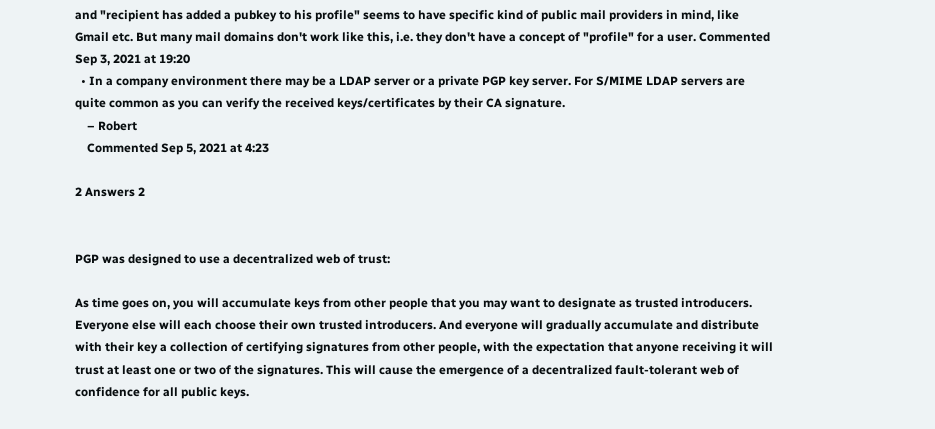and "recipient has added a pubkey to his profile" seems to have specific kind of public mail providers in mind, like Gmail etc. But many mail domains don't work like this, i.e. they don't have a concept of "profile" for a user. Commented Sep 3, 2021 at 19:20
  • In a company environment there may be a LDAP server or a private PGP key server. For S/MIME LDAP servers are quite common as you can verify the received keys/certificates by their CA signature.
    – Robert
    Commented Sep 5, 2021 at 4:23

2 Answers 2


PGP was designed to use a decentralized web of trust:

As time goes on, you will accumulate keys from other people that you may want to designate as trusted introducers. Everyone else will each choose their own trusted introducers. And everyone will gradually accumulate and distribute with their key a collection of certifying signatures from other people, with the expectation that anyone receiving it will trust at least one or two of the signatures. This will cause the emergence of a decentralized fault-tolerant web of confidence for all public keys.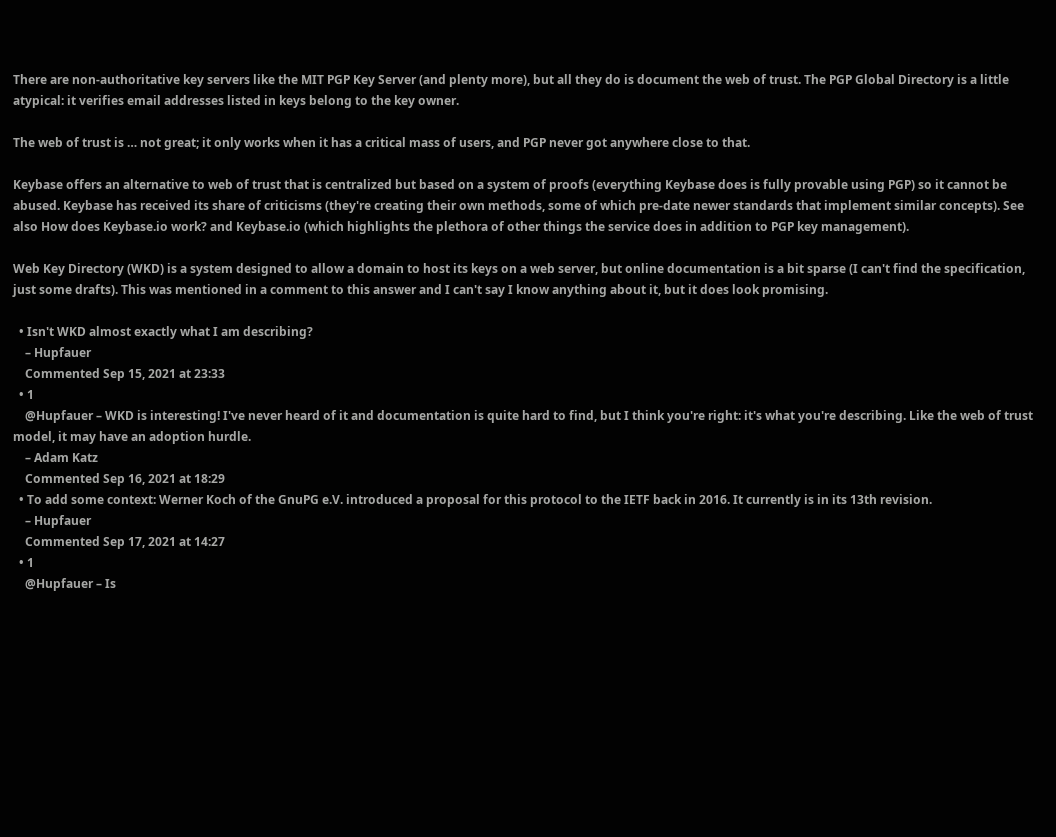There are non-authoritative key servers like the MIT PGP Key Server (and plenty more), but all they do is document the web of trust. The PGP Global Directory is a little atypical: it verifies email addresses listed in keys belong to the key owner.

The web of trust is … not great; it only works when it has a critical mass of users, and PGP never got anywhere close to that.

Keybase offers an alternative to web of trust that is centralized but based on a system of proofs (everything Keybase does is fully provable using PGP) so it cannot be abused. Keybase has received its share of criticisms (they're creating their own methods, some of which pre-date newer standards that implement similar concepts). See also How does Keybase.io work? and Keybase.io (which highlights the plethora of other things the service does in addition to PGP key management).

Web Key Directory (WKD) is a system designed to allow a domain to host its keys on a web server, but online documentation is a bit sparse (I can't find the specification, just some drafts). This was mentioned in a comment to this answer and I can't say I know anything about it, but it does look promising.

  • Isn't WKD almost exactly what I am describing?
    – Hupfauer
    Commented Sep 15, 2021 at 23:33
  • 1
    @Hupfauer – WKD is interesting! I've never heard of it and documentation is quite hard to find, but I think you're right: it's what you're describing. Like the web of trust model, it may have an adoption hurdle.
    – Adam Katz
    Commented Sep 16, 2021 at 18:29
  • To add some context: Werner Koch of the GnuPG e.V. introduced a proposal for this protocol to the IETF back in 2016. It currently is in its 13th revision.
    – Hupfauer
    Commented Sep 17, 2021 at 14:27
  • 1
    @Hupfauer – Is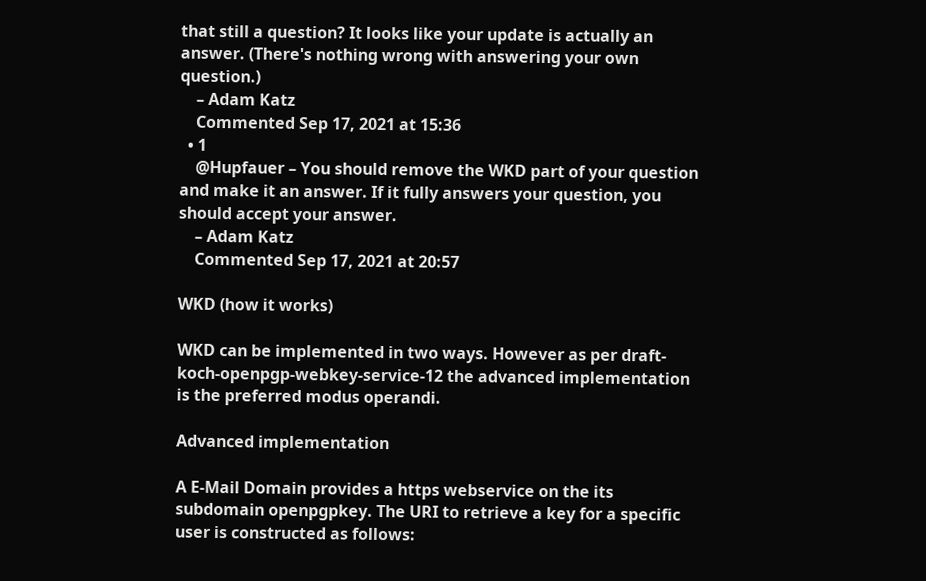that still a question? It looks like your update is actually an answer. (There's nothing wrong with answering your own question.)
    – Adam Katz
    Commented Sep 17, 2021 at 15:36
  • 1
    @Hupfauer – You should remove the WKD part of your question and make it an answer. If it fully answers your question, you should accept your answer.
    – Adam Katz
    Commented Sep 17, 2021 at 20:57

WKD (how it works)

WKD can be implemented in two ways. However as per draft-koch-openpgp-webkey-service-12 the advanced implementation is the preferred modus operandi.

Advanced implementation

A E-Mail Domain provides a https webservice on the its subdomain openpgpkey. The URI to retrieve a key for a specific user is constructed as follows: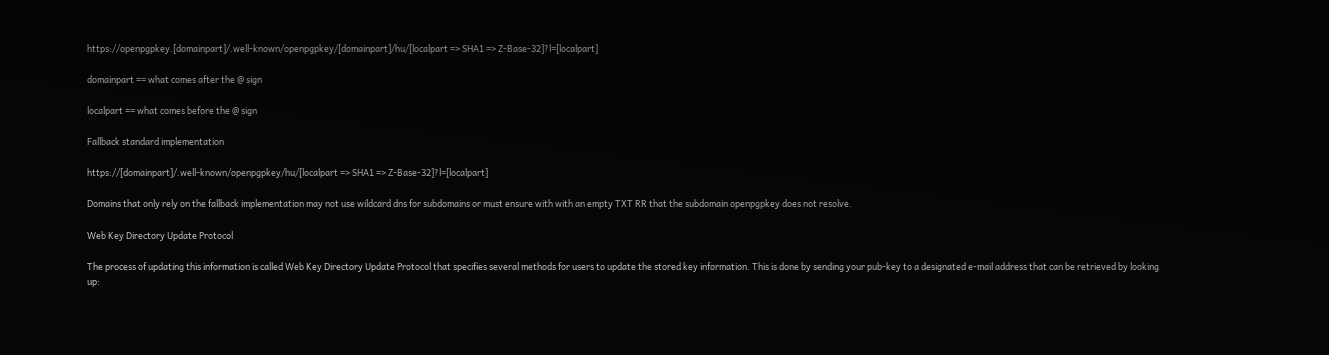https://openpgpkey.[domainpart]/.well-known/openpgpkey/[domainpart]/hu/[localpart => SHA1 => Z-Base-32]?l=[localpart]

domainpart == what comes after the @ sign

localpart == what comes before the @ sign

Fallback standard implementation

https://[domainpart]/.well-known/openpgpkey/hu/[localpart => SHA1 => Z-Base-32]?l=[localpart]

Domains that only rely on the fallback implementation may not use wildcard dns for subdomains or must ensure with with an empty TXT RR that the subdomain openpgpkey does not resolve.

Web Key Directory Update Protocol

The process of updating this information is called Web Key Directory Update Protocol that specifies several methods for users to update the stored key information. This is done by sending your pub-key to a designated e-mail address that can be retrieved by looking up: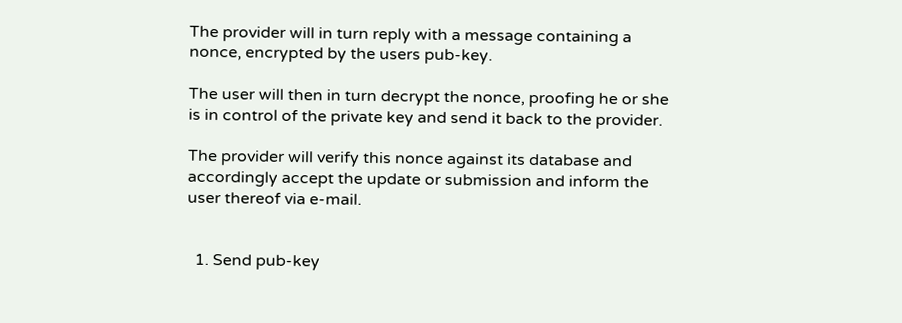The provider will in turn reply with a message containing a nonce, encrypted by the users pub-key.

The user will then in turn decrypt the nonce, proofing he or she is in control of the private key and send it back to the provider.

The provider will verify this nonce against its database and accordingly accept the update or submission and inform the user thereof via e-mail.


  1. Send pub-key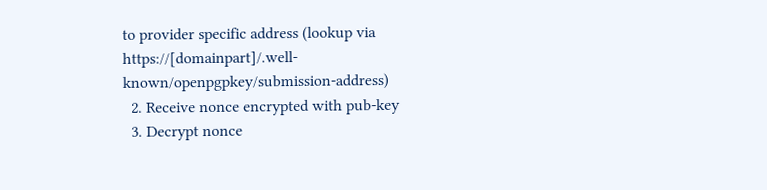to provider specific address (lookup via https://[domainpart]/.well-known/openpgpkey/submission-address)
  2. Receive nonce encrypted with pub-key
  3. Decrypt nonce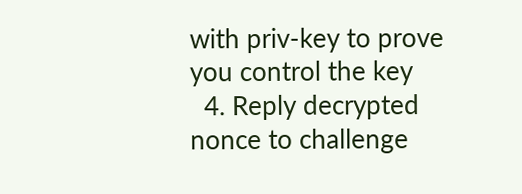with priv-key to prove you control the key
  4. Reply decrypted nonce to challenge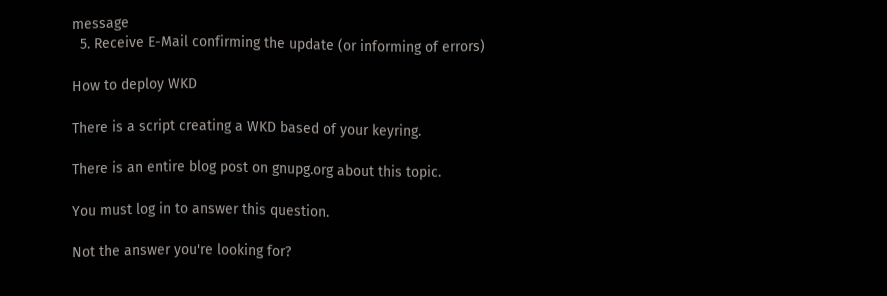message
  5. Receive E-Mail confirming the update (or informing of errors)

How to deploy WKD

There is a script creating a WKD based of your keyring.

There is an entire blog post on gnupg.org about this topic.

You must log in to answer this question.

Not the answer you're looking for?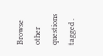Browse other questions tagged .